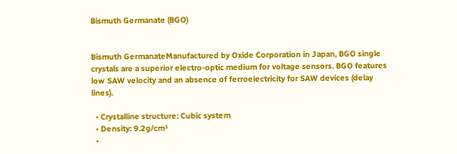Bismuth Germanate (BGO)


Bismuth GermanateManufactured by Oxide Corporation in Japan, BGO single crystals are a superior electro-optic medium for voltage sensors. BGO features low SAW velocity and an absence of ferroelectricity for SAW devices (delay lines).

  • Crystalline structure: Cubic system
  • Density: 9.2g/cm³
  •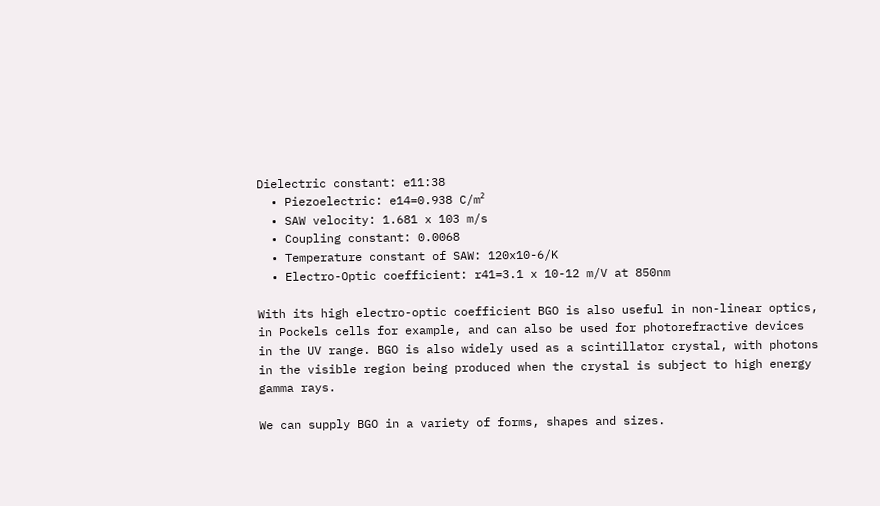Dielectric constant: e11:38
  • Piezoelectric: e14=0.938 C/m²
  • SAW velocity: 1.681 x 103 m/s
  • Coupling constant: 0.0068
  • Temperature constant of SAW: 120x10-6/K
  • Electro-Optic coefficient: r41=3.1 x 10-12 m/V at 850nm

With its high electro-optic coefficient BGO is also useful in non-linear optics, in Pockels cells for example, and can also be used for photorefractive devices in the UV range. BGO is also widely used as a scintillator crystal, with photons in the visible region being produced when the crystal is subject to high energy gamma rays.

We can supply BGO in a variety of forms, shapes and sizes.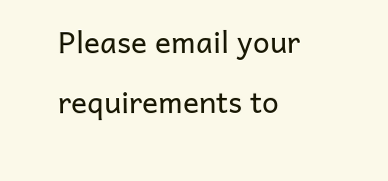Please email your requirements to